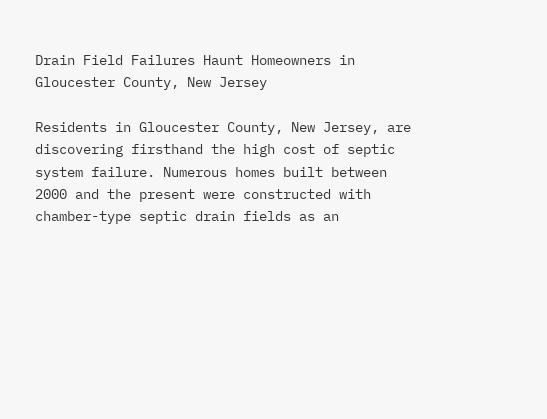Drain Field Failures Haunt Homeowners in Gloucester County, New Jersey

Residents in Gloucester County, New Jersey, are discovering firsthand the high cost of septic system failure. Numerous homes built between 2000 and the present were constructed with chamber-type septic drain fields as an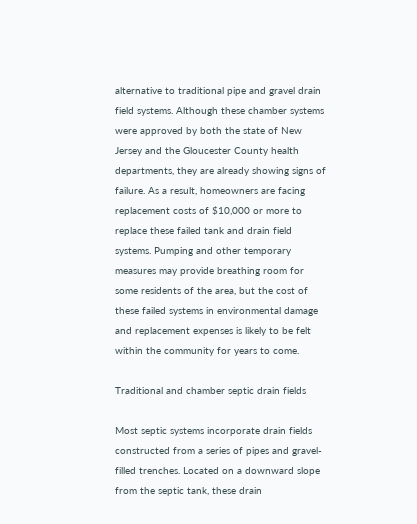alternative to traditional pipe and gravel drain field systems. Although these chamber systems were approved by both the state of New Jersey and the Gloucester County health departments, they are already showing signs of failure. As a result, homeowners are facing replacement costs of $10,000 or more to replace these failed tank and drain field systems. Pumping and other temporary measures may provide breathing room for some residents of the area, but the cost of these failed systems in environmental damage and replacement expenses is likely to be felt within the community for years to come.

Traditional and chamber septic drain fields

Most septic systems incorporate drain fields constructed from a series of pipes and gravel-filled trenches. Located on a downward slope from the septic tank, these drain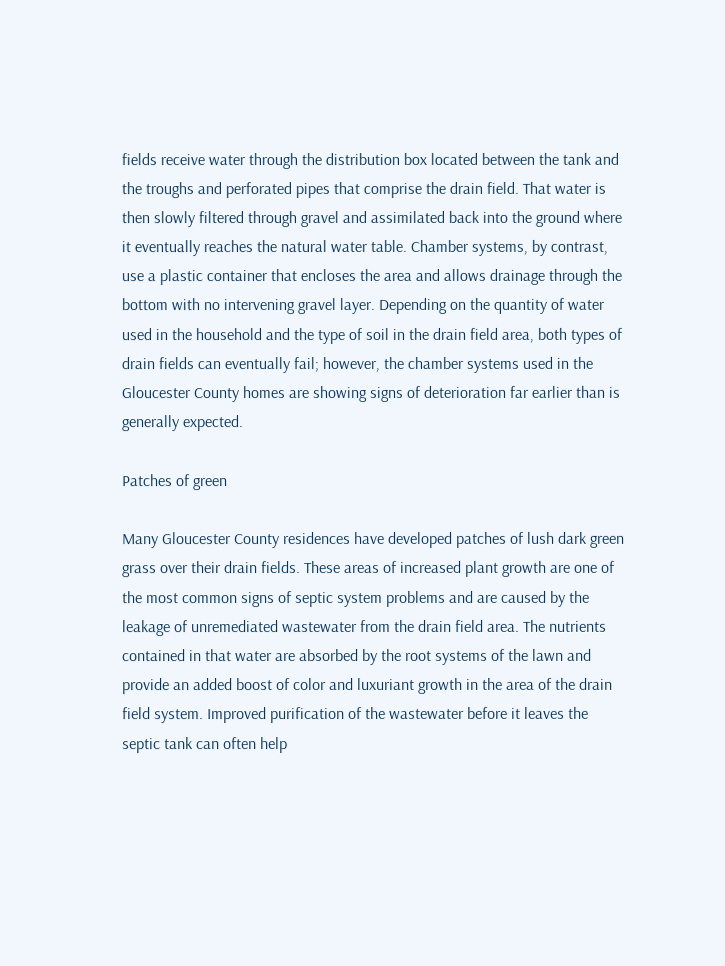fields receive water through the distribution box located between the tank and the troughs and perforated pipes that comprise the drain field. That water is then slowly filtered through gravel and assimilated back into the ground where it eventually reaches the natural water table. Chamber systems, by contrast, use a plastic container that encloses the area and allows drainage through the bottom with no intervening gravel layer. Depending on the quantity of water used in the household and the type of soil in the drain field area, both types of drain fields can eventually fail; however, the chamber systems used in the Gloucester County homes are showing signs of deterioration far earlier than is generally expected.

Patches of green

Many Gloucester County residences have developed patches of lush dark green grass over their drain fields. These areas of increased plant growth are one of the most common signs of septic system problems and are caused by the leakage of unremediated wastewater from the drain field area. The nutrients contained in that water are absorbed by the root systems of the lawn and provide an added boost of color and luxuriant growth in the area of the drain field system. Improved purification of the wastewater before it leaves the septic tank can often help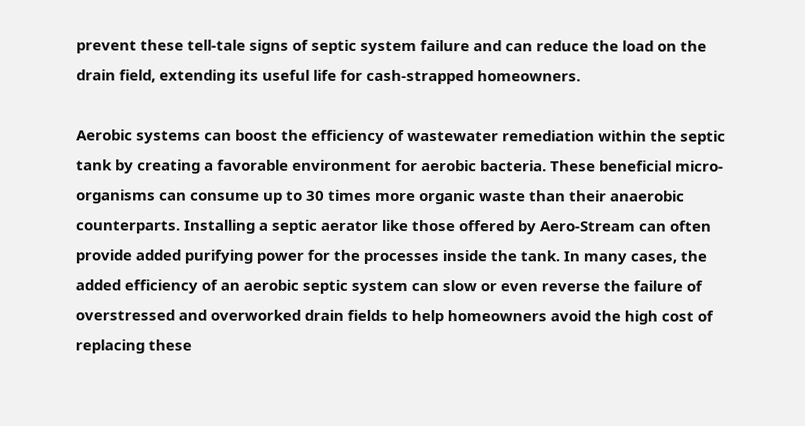prevent these tell-tale signs of septic system failure and can reduce the load on the drain field, extending its useful life for cash-strapped homeowners.

Aerobic systems can boost the efficiency of wastewater remediation within the septic tank by creating a favorable environment for aerobic bacteria. These beneficial micro-organisms can consume up to 30 times more organic waste than their anaerobic counterparts. Installing a septic aerator like those offered by Aero-Stream can often provide added purifying power for the processes inside the tank. In many cases, the added efficiency of an aerobic septic system can slow or even reverse the failure of overstressed and overworked drain fields to help homeowners avoid the high cost of replacing these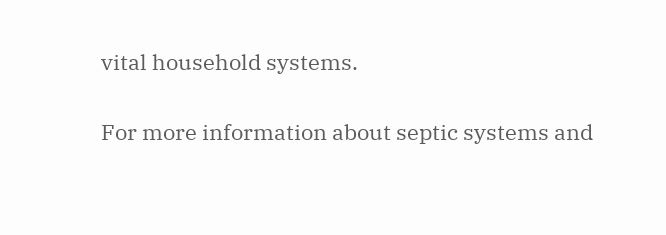vital household systems.

For more information about septic systems and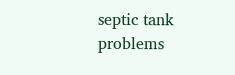septic tank problems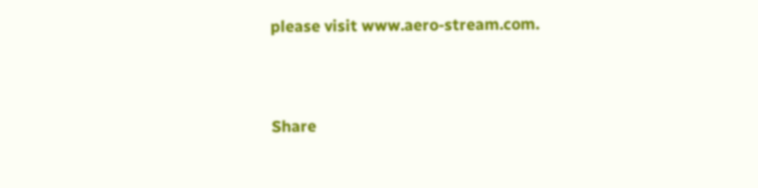please visit www.aero-stream.com.


Share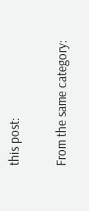this post:

From the same category: